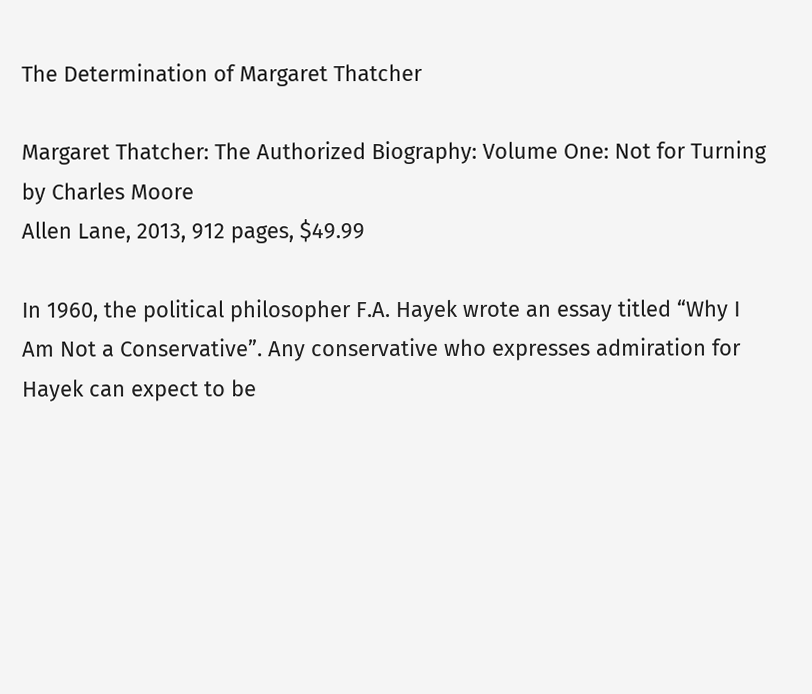The Determination of Margaret Thatcher

Margaret Thatcher: The Authorized Biography: Volume One: Not for Turning
by Charles Moore
Allen Lane, 2013, 912 pages, $49.99

In 1960, the political philosopher F.A. Hayek wrote an essay titled “Why I Am Not a Conservative”. Any conservative who expresses admiration for Hayek can expect to be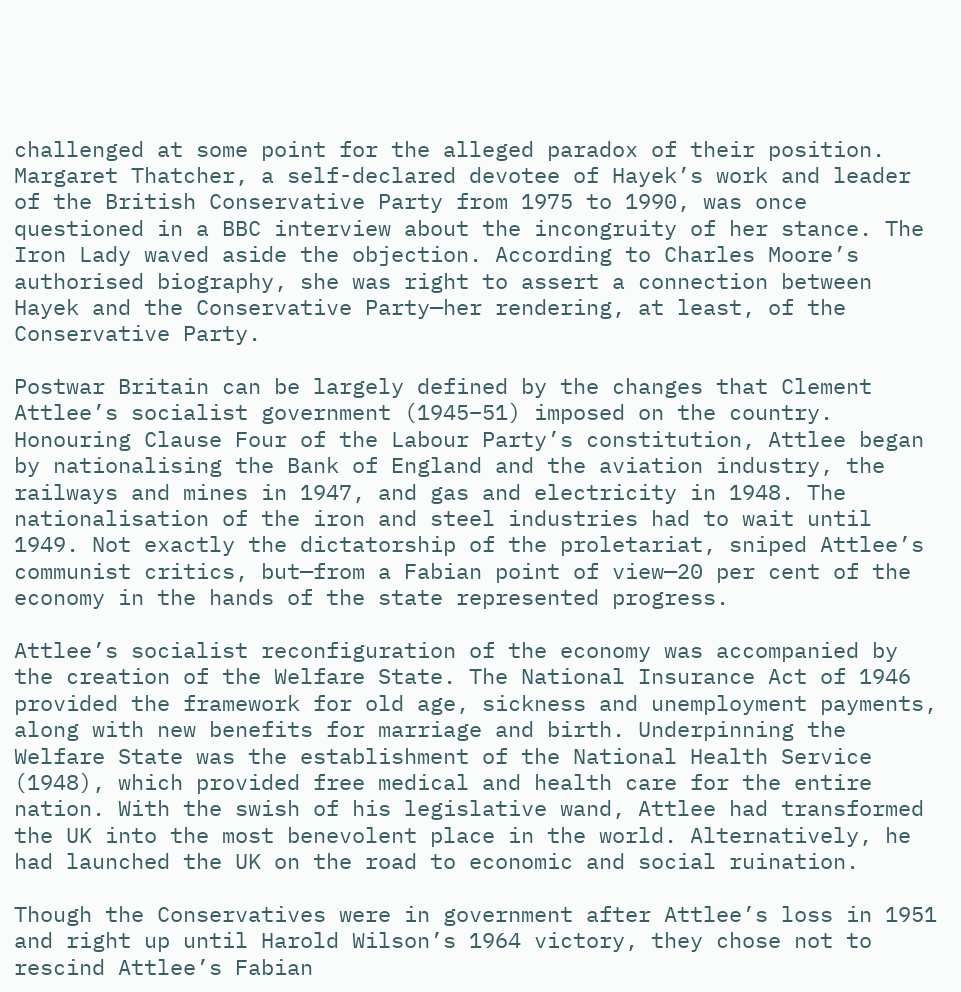challenged at some point for the alleged paradox of their position. Margaret Thatcher, a self-declared devotee of Hayek’s work and leader of the British Conservative Party from 1975 to 1990, was once questioned in a BBC interview about the incongruity of her stance. The Iron Lady waved aside the objection. According to Charles Moore’s authorised biography, she was right to assert a connection between Hayek and the Conservative Party—her rendering, at least, of the Conservative Party.

Postwar Britain can be largely defined by the changes that Clement Attlee’s socialist government (1945–51) imposed on the country. Honouring Clause Four of the Labour Party’s constitution, Attlee began by nationalising the Bank of England and the aviation industry, the railways and mines in 1947, and gas and electricity in 1948. The nationalisation of the iron and steel industries had to wait until 1949. Not exactly the dictatorship of the proletariat, sniped Attlee’s communist critics, but—from a Fabian point of view—20 per cent of the economy in the hands of the state represented progress.

Attlee’s socialist reconfiguration of the economy was accompanied by the creation of the Welfare State. The National Insurance Act of 1946 provided the framework for old age, sickness and unemployment payments, along with new benefits for marriage and birth. Underpinning the Welfare State was the establishment of the National Health Service (1948), which provided free medical and health care for the entire nation. With the swish of his legislative wand, Attlee had transformed the UK into the most benevolent place in the world. Alternatively, he had launched the UK on the road to economic and social ruination.

Though the Conservatives were in government after Attlee’s loss in 1951 and right up until Harold Wilson’s 1964 victory, they chose not to rescind Attlee’s Fabian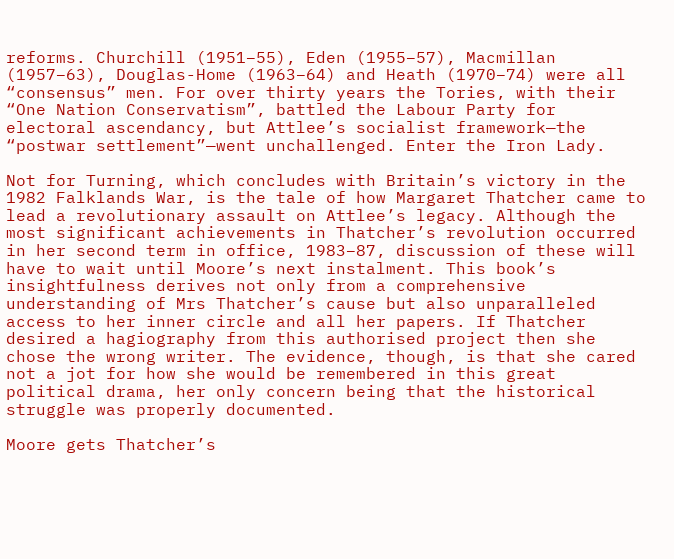reforms. Churchill (1951–55), Eden (1955–57), Macmillan (1957–63), Douglas-Home (1963–64) and Heath (1970–74) were all “consensus” men. For over thirty years the Tories, with their “One Nation Conservatism”, battled the Labour Party for electoral ascendancy, but Attlee’s socialist framework—the “postwar settlement”—went unchallenged. Enter the Iron Lady.

Not for Turning, which concludes with Britain’s victory in the 1982 Falklands War, is the tale of how Margaret Thatcher came to lead a revolutionary assault on Attlee’s legacy. Although the most significant achievements in Thatcher’s revolution occurred in her second term in office, 1983–87, discussion of these will have to wait until Moore’s next instalment. This book’s insightfulness derives not only from a comprehensive understanding of Mrs Thatcher’s cause but also unparalleled access to her inner circle and all her papers. If Thatcher desired a hagiography from this authorised project then she chose the wrong writer. The evidence, though, is that she cared not a jot for how she would be remembered in this great political drama, her only concern being that the historical struggle was properly documented.

Moore gets Thatcher’s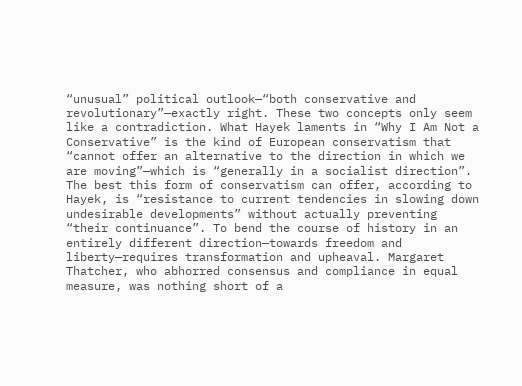“unusual” political outlook—“both conservative and revolutionary”—exactly right. These two concepts only seem like a contradiction. What Hayek laments in “Why I Am Not a Conservative” is the kind of European conservatism that “cannot offer an alternative to the direction in which we are moving”—which is “generally in a socialist direction”. The best this form of conservatism can offer, according to Hayek, is “resistance to current tendencies in slowing down undesirable developments” without actually preventing “their continuance”. To bend the course of history in an entirely different direction—towards freedom and liberty—requires transformation and upheaval. Margaret Thatcher, who abhorred consensus and compliance in equal measure, was nothing short of a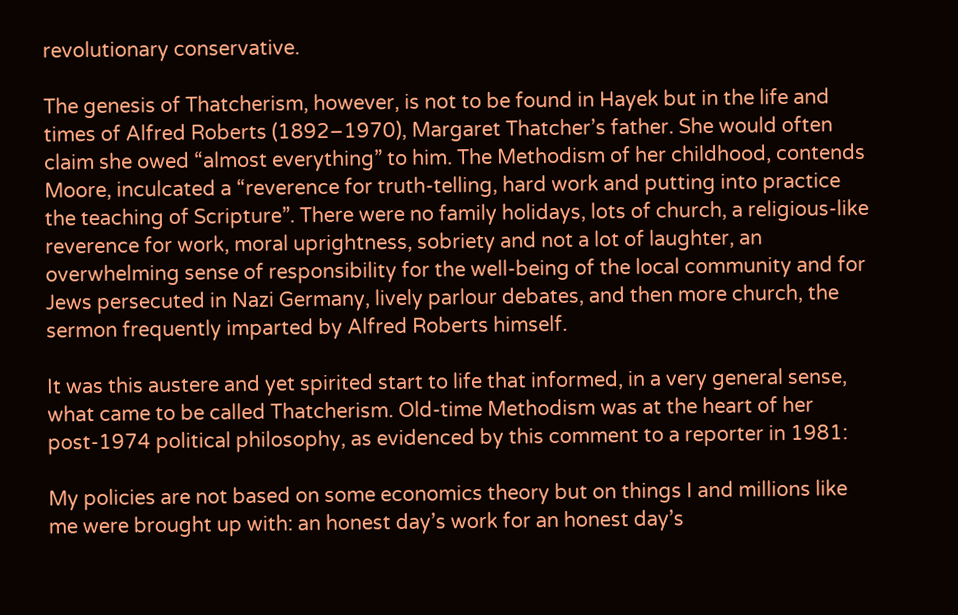revolutionary conservative.

The genesis of Thatcherism, however, is not to be found in Hayek but in the life and times of Alfred Roberts (1892–1970), Margaret Thatcher’s father. She would often claim she owed “almost everything” to him. The Methodism of her childhood, contends Moore, inculcated a “reverence for truth-telling, hard work and putting into practice the teaching of Scripture”. There were no family holidays, lots of church, a religious-like reverence for work, moral uprightness, sobriety and not a lot of laughter, an overwhelming sense of responsibility for the well-being of the local community and for Jews persecuted in Nazi Germany, lively parlour debates, and then more church, the sermon frequently imparted by Alfred Roberts himself.

It was this austere and yet spirited start to life that informed, in a very general sense, what came to be called Thatcherism. Old-time Methodism was at the heart of her post-1974 political philosophy, as evidenced by this comment to a reporter in 1981:

My policies are not based on some economics theory but on things I and millions like me were brought up with: an honest day’s work for an honest day’s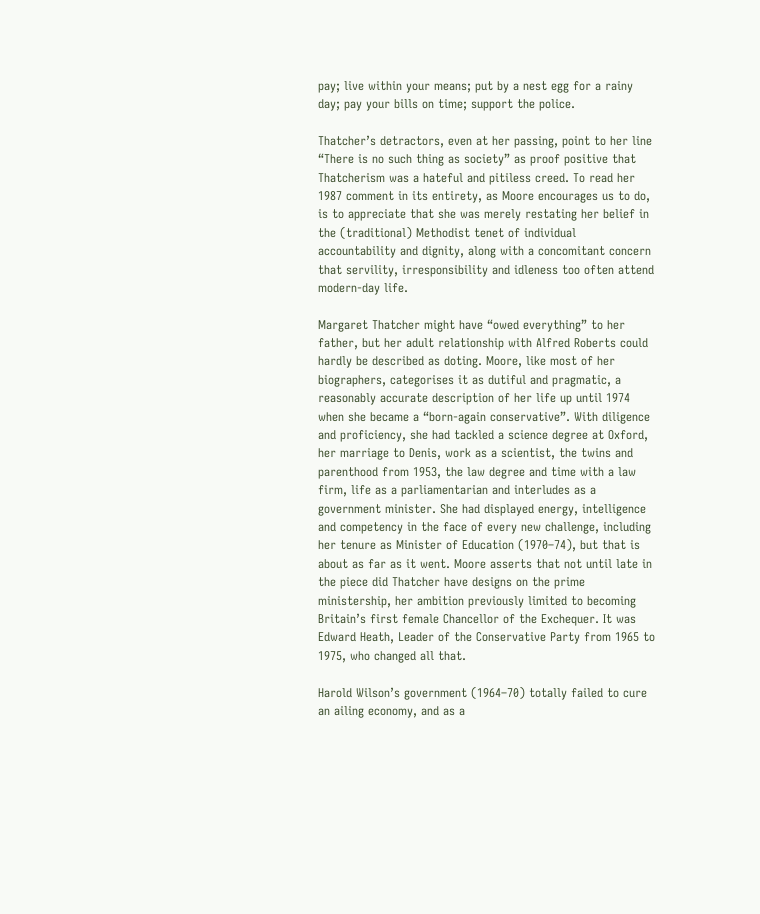pay; live within your means; put by a nest egg for a rainy day; pay your bills on time; support the police.

Thatcher’s detractors, even at her passing, point to her line “There is no such thing as society” as proof positive that Thatcherism was a hateful and pitiless creed. To read her 1987 comment in its entirety, as Moore encourages us to do, is to appreciate that she was merely restating her belief in the (traditional) Methodist tenet of individual accountability and dignity, along with a concomitant concern that servility, irresponsibility and idleness too often attend modern-day life.

Margaret Thatcher might have “owed everything” to her father, but her adult relationship with Alfred Roberts could hardly be described as doting. Moore, like most of her biographers, categorises it as dutiful and pragmatic, a reasonably accurate description of her life up until 1974 when she became a “born-again conservative”. With diligence and proficiency, she had tackled a science degree at Oxford, her marriage to Denis, work as a scientist, the twins and parenthood from 1953, the law degree and time with a law firm, life as a parliamentarian and interludes as a government minister. She had displayed energy, intelligence and competency in the face of every new challenge, including her tenure as Minister of Education (1970–74), but that is about as far as it went. Moore asserts that not until late in the piece did Thatcher have designs on the prime ministership, her ambition previously limited to becoming Britain’s first female Chancellor of the Exchequer. It was Edward Heath, Leader of the Conservative Party from 1965 to 1975, who changed all that.

Harold Wilson’s government (1964–70) totally failed to cure an ailing economy, and as a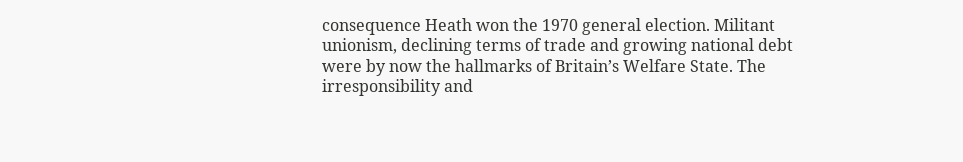consequence Heath won the 1970 general election. Militant unionism, declining terms of trade and growing national debt were by now the hallmarks of Britain’s Welfare State. The irresponsibility and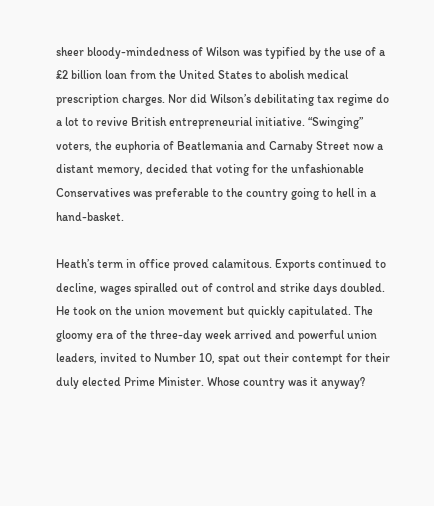sheer bloody-mindedness of Wilson was typified by the use of a £2 billion loan from the United States to abolish medical prescription charges. Nor did Wilson’s debilitating tax regime do a lot to revive British entrepreneurial initiative. “Swinging” voters, the euphoria of Beatlemania and Carnaby Street now a distant memory, decided that voting for the unfashionable Conservatives was preferable to the country going to hell in a hand-basket.

Heath’s term in office proved calamitous. Exports continued to decline, wages spiralled out of control and strike days doubled. He took on the union movement but quickly capitulated. The gloomy era of the three-day week arrived and powerful union leaders, invited to Number 10, spat out their contempt for their duly elected Prime Minister. Whose country was it anyway?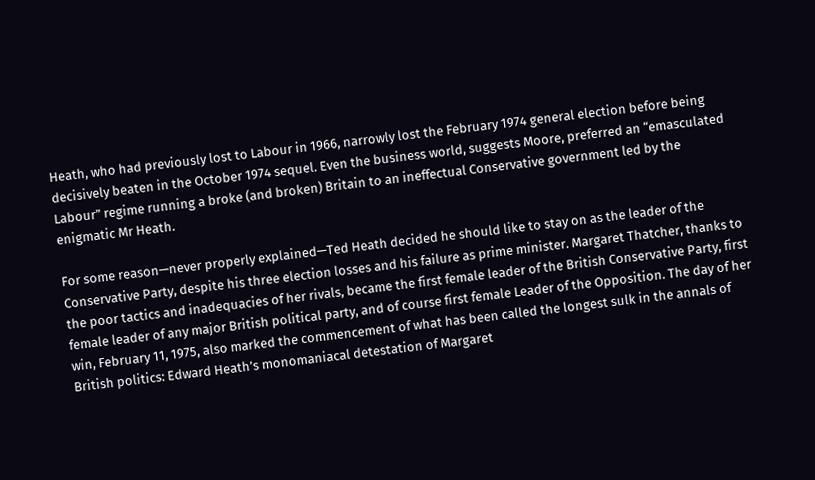Heath, who had previously lost to Labour in 1966, narrowly lost the February 1974 general election before being decisively beaten in the October 1974 sequel. Even the business world, suggests Moore, preferred an “emasculated Labour” regime running a broke (and broken) Britain to an ineffectual Conservative government led by the enigmatic Mr Heath.

For some reason—never properly explained—Ted Heath decided he should like to stay on as the leader of the Conservative Party, despite his three election losses and his failure as prime minister. Margaret Thatcher, thanks to the poor tactics and inadequacies of her rivals, became the first female leader of the British Conservative Party, first female leader of any major British political party, and of course first female Leader of the Opposition. The day of her win, February 11, 1975, also marked the commencement of what has been called the longest sulk in the annals of British politics: Edward Heath’s monomaniacal detestation of Margaret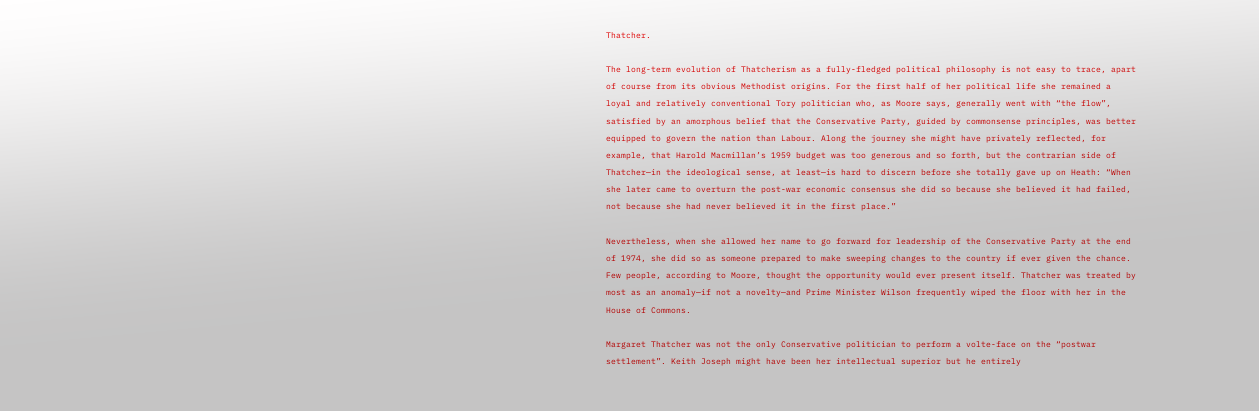Thatcher.

The long-term evolution of Thatcherism as a fully-fledged political philosophy is not easy to trace, apart of course from its obvious Methodist origins. For the first half of her political life she remained a loyal and relatively conventional Tory politician who, as Moore says, generally went with “the flow”, satisfied by an amorphous belief that the Conservative Party, guided by commonsense principles, was better equipped to govern the nation than Labour. Along the journey she might have privately reflected, for example, that Harold Macmillan’s 1959 budget was too generous and so forth, but the contrarian side of Thatcher—in the ideological sense, at least—is hard to discern before she totally gave up on Heath: “When she later came to overturn the post-war economic consensus she did so because she believed it had failed, not because she had never believed it in the first place.”

Nevertheless, when she allowed her name to go forward for leadership of the Conservative Party at the end of 1974, she did so as someone prepared to make sweeping changes to the country if ever given the chance. Few people, according to Moore, thought the opportunity would ever present itself. Thatcher was treated by most as an anomaly—if not a novelty—and Prime Minister Wilson frequently wiped the floor with her in the House of Commons.

Margaret Thatcher was not the only Conservative politician to perform a volte-face on the “postwar settlement”. Keith Joseph might have been her intellectual superior but he entirely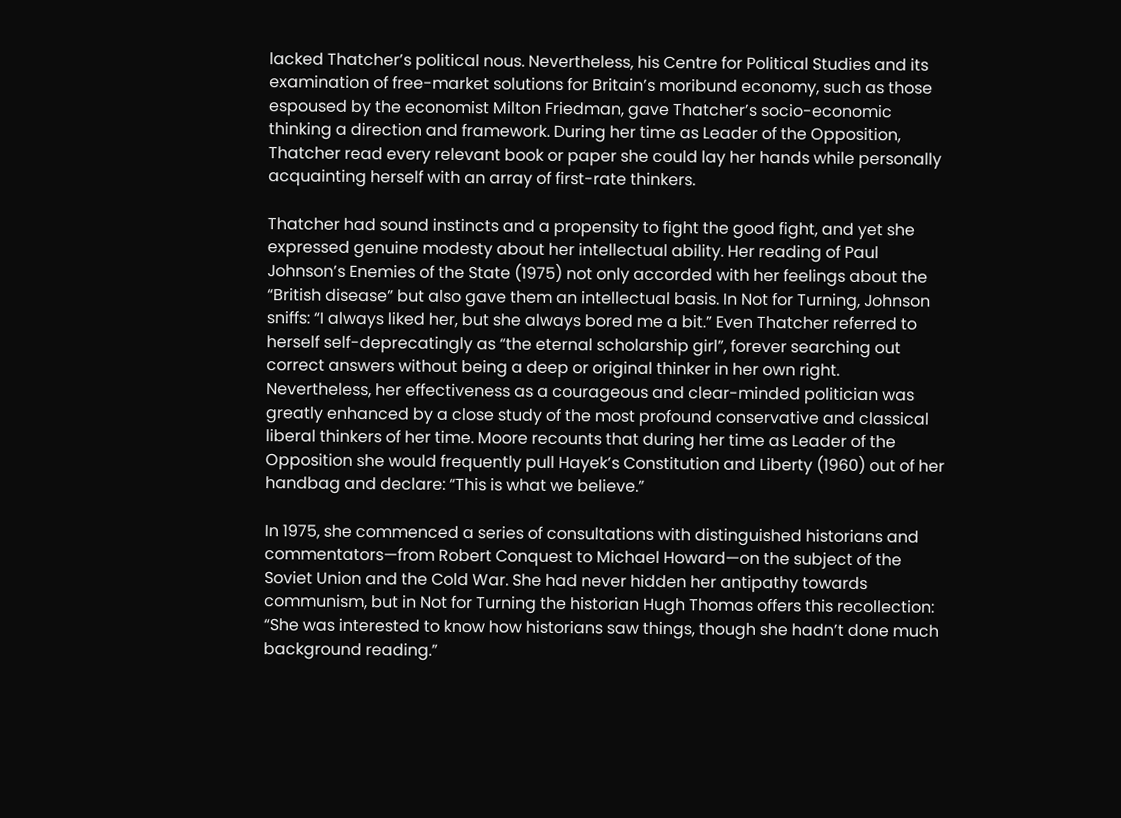lacked Thatcher’s political nous. Nevertheless, his Centre for Political Studies and its examination of free-market solutions for Britain’s moribund economy, such as those espoused by the economist Milton Friedman, gave Thatcher’s socio-economic thinking a direction and framework. During her time as Leader of the Opposition, Thatcher read every relevant book or paper she could lay her hands while personally acquainting herself with an array of first-rate thinkers.

Thatcher had sound instincts and a propensity to fight the good fight, and yet she expressed genuine modesty about her intellectual ability. Her reading of Paul Johnson’s Enemies of the State (1975) not only accorded with her feelings about the “British disease” but also gave them an intellectual basis. In Not for Turning, Johnson sniffs: “I always liked her, but she always bored me a bit.” Even Thatcher referred to herself self-deprecatingly as “the eternal scholarship girl”, forever searching out correct answers without being a deep or original thinker in her own right. Nevertheless, her effectiveness as a courageous and clear-minded politician was greatly enhanced by a close study of the most profound conservative and classical liberal thinkers of her time. Moore recounts that during her time as Leader of the Opposition she would frequently pull Hayek’s Constitution and Liberty (1960) out of her handbag and declare: “This is what we believe.”

In 1975, she commenced a series of consultations with distinguished historians and commentators—from Robert Conquest to Michael Howard—on the subject of the Soviet Union and the Cold War. She had never hidden her antipathy towards communism, but in Not for Turning the historian Hugh Thomas offers this recollection: “She was interested to know how historians saw things, though she hadn’t done much background reading.”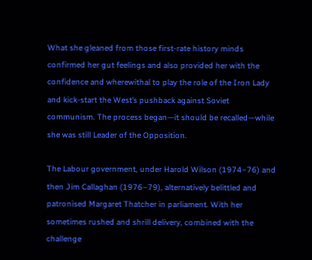What she gleaned from those first-rate history minds confirmed her gut feelings and also provided her with the confidence and wherewithal to play the role of the Iron Lady and kick-start the West’s pushback against Soviet communism. The process began—it should be recalled—while she was still Leader of the Opposition.

The Labour government, under Harold Wilson (1974–76) and then Jim Callaghan (1976–79), alternatively belittled and patronised Margaret Thatcher in parliament. With her sometimes rushed and shrill delivery, combined with the challenge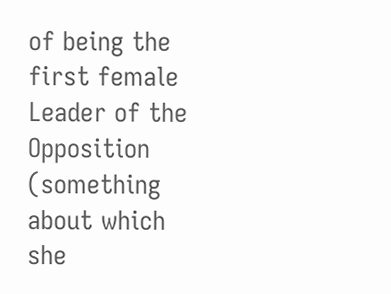of being the first female Leader of the Opposition (something about which she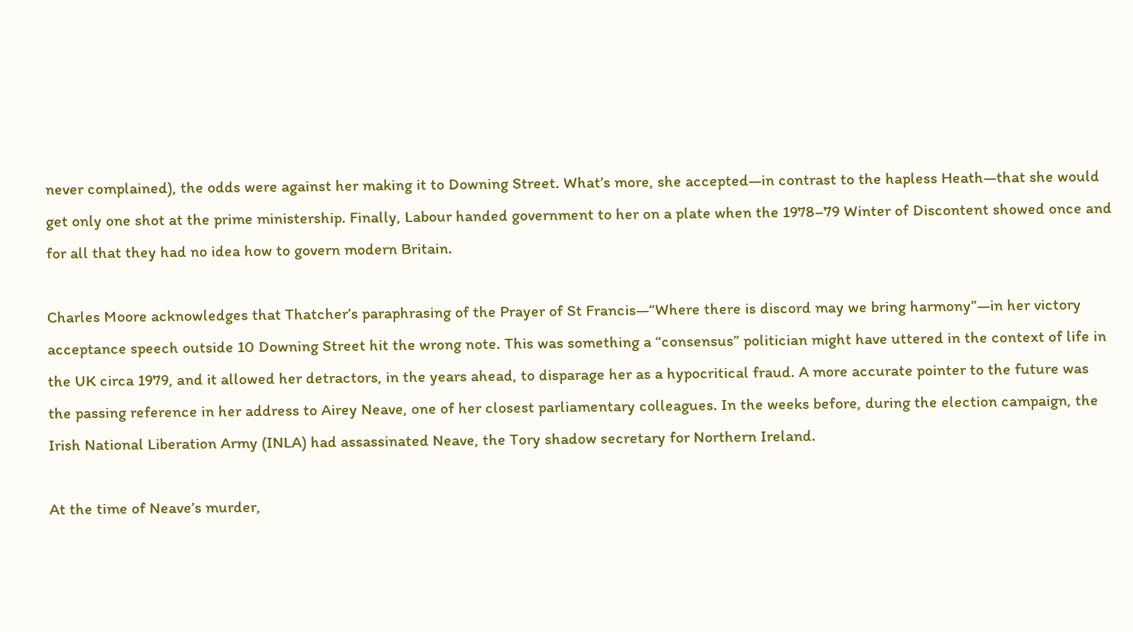never complained), the odds were against her making it to Downing Street. What’s more, she accepted—in contrast to the hapless Heath—that she would get only one shot at the prime ministership. Finally, Labour handed government to her on a plate when the 1978–79 Winter of Discontent showed once and for all that they had no idea how to govern modern Britain.

Charles Moore acknowledges that Thatcher’s paraphrasing of the Prayer of St Francis—“Where there is discord may we bring harmony”—in her victory acceptance speech outside 10 Downing Street hit the wrong note. This was something a “consensus” politician might have uttered in the context of life in the UK circa 1979, and it allowed her detractors, in the years ahead, to disparage her as a hypocritical fraud. A more accurate pointer to the future was the passing reference in her address to Airey Neave, one of her closest parliamentary colleagues. In the weeks before, during the election campaign, the Irish National Liberation Army (INLA) had assassinated Neave, the Tory shadow secretary for Northern Ireland.

At the time of Neave’s murder,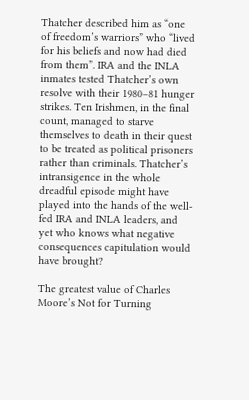Thatcher described him as “one of freedom’s warriors” who “lived for his beliefs and now had died from them”. IRA and the INLA inmates tested Thatcher’s own resolve with their 1980–81 hunger strikes. Ten Irishmen, in the final count, managed to starve themselves to death in their quest to be treated as political prisoners rather than criminals. Thatcher’s intransigence in the whole dreadful episode might have played into the hands of the well-fed IRA and INLA leaders, and yet who knows what negative consequences capitulation would have brought?

The greatest value of Charles Moore’s Not for Turning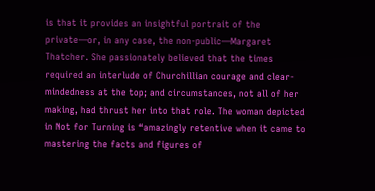is that it provides an insightful portrait of the private—or, in any case, the non-public—Margaret Thatcher. She passionately believed that the times required an interlude of Churchillian courage and clear-mindedness at the top; and circumstances, not all of her making, had thrust her into that role. The woman depicted in Not for Turning is “amazingly retentive when it came to mastering the facts and figures of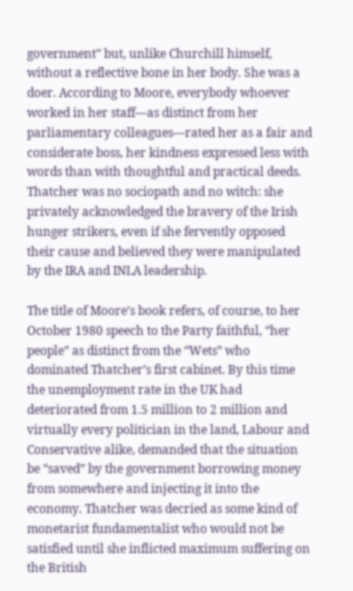government” but, unlike Churchill himself, without a reflective bone in her body. She was a doer. According to Moore, everybody whoever worked in her staff—as distinct from her parliamentary colleagues—rated her as a fair and considerate boss, her kindness expressed less with words than with thoughtful and practical deeds. Thatcher was no sociopath and no witch: she privately acknowledged the bravery of the Irish hunger strikers, even if she fervently opposed their cause and believed they were manipulated by the IRA and INLA leadership.

The title of Moore’s book refers, of course, to her October 1980 speech to the Party faithful, “her people” as distinct from the “Wets” who dominated Thatcher’s first cabinet. By this time the unemployment rate in the UK had deteriorated from 1.5 million to 2 million and virtually every politician in the land, Labour and Conservative alike, demanded that the situation be “saved” by the government borrowing money from somewhere and injecting it into the economy. Thatcher was decried as some kind of monetarist fundamentalist who would not be satisfied until she inflicted maximum suffering on the British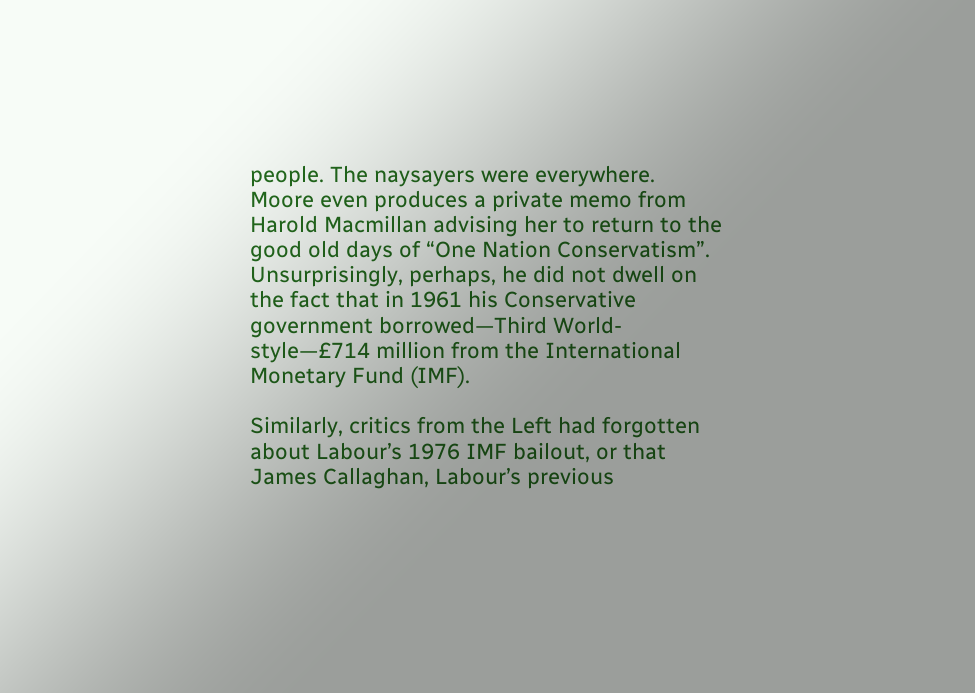people. The naysayers were everywhere. Moore even produces a private memo from Harold Macmillan advising her to return to the good old days of “One Nation Conservatism”. Unsurprisingly, perhaps, he did not dwell on the fact that in 1961 his Conservative government borrowed—Third World-style—£714 million from the International Monetary Fund (IMF).

Similarly, critics from the Left had forgotten about Labour’s 1976 IMF bailout, or that James Callaghan, Labour’s previous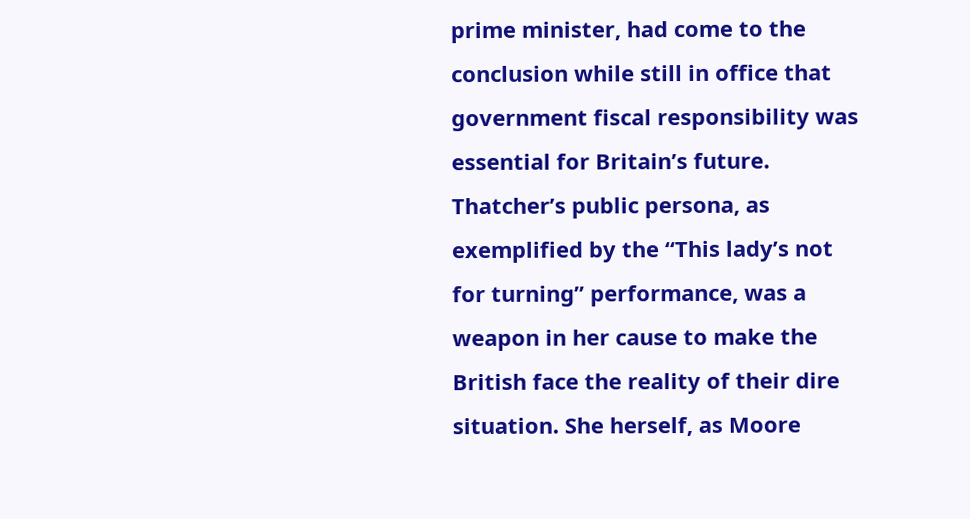prime minister, had come to the conclusion while still in office that government fiscal responsibility was essential for Britain’s future. Thatcher’s public persona, as exemplified by the “This lady’s not for turning” performance, was a weapon in her cause to make the British face the reality of their dire situation. She herself, as Moore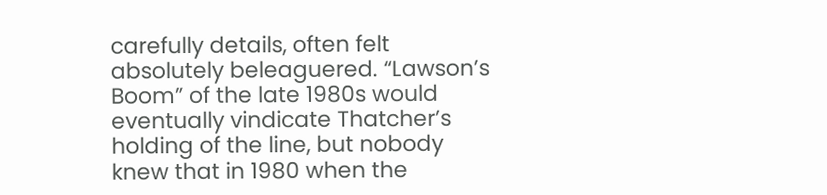carefully details, often felt absolutely beleaguered. “Lawson’s Boom” of the late 1980s would eventually vindicate Thatcher’s holding of the line, but nobody knew that in 1980 when the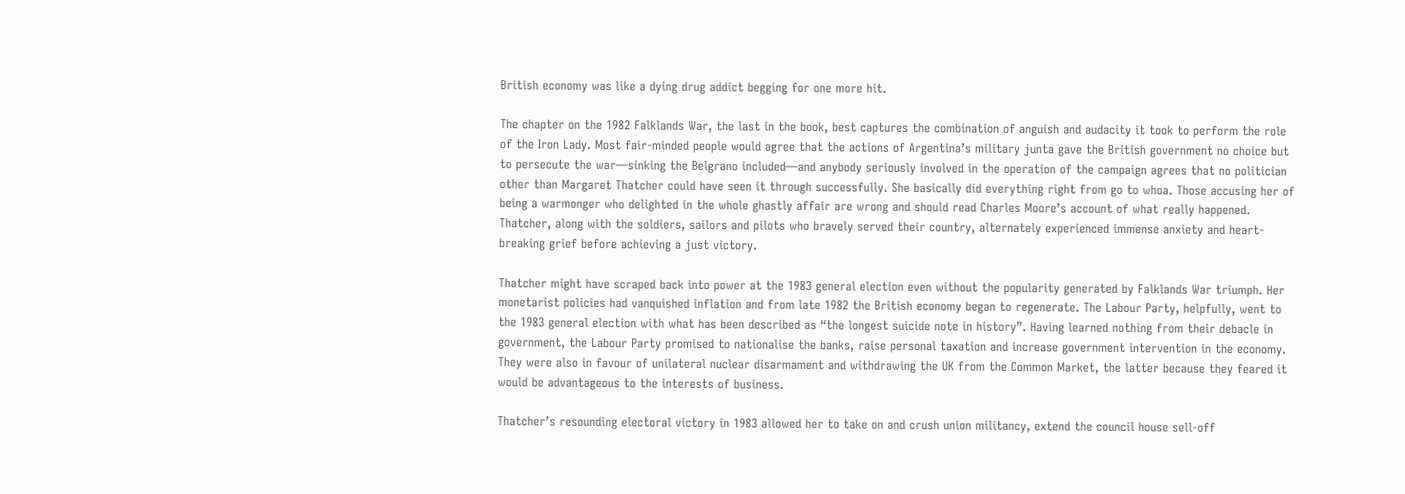British economy was like a dying drug addict begging for one more hit.

The chapter on the 1982 Falklands War, the last in the book, best captures the combination of anguish and audacity it took to perform the role of the Iron Lady. Most fair-minded people would agree that the actions of Argentina’s military junta gave the British government no choice but to persecute the war—sinking the Belgrano included—and anybody seriously involved in the operation of the campaign agrees that no politician other than Margaret Thatcher could have seen it through successfully. She basically did everything right from go to whoa. Those accusing her of being a warmonger who delighted in the whole ghastly affair are wrong and should read Charles Moore’s account of what really happened. Thatcher, along with the soldiers, sailors and pilots who bravely served their country, alternately experienced immense anxiety and heart-breaking grief before achieving a just victory.

Thatcher might have scraped back into power at the 1983 general election even without the popularity generated by Falklands War triumph. Her monetarist policies had vanquished inflation and from late 1982 the British economy began to regenerate. The Labour Party, helpfully, went to the 1983 general election with what has been described as “the longest suicide note in history”. Having learned nothing from their debacle in government, the Labour Party promised to nationalise the banks, raise personal taxation and increase government intervention in the economy. They were also in favour of unilateral nuclear disarmament and withdrawing the UK from the Common Market, the latter because they feared it would be advantageous to the interests of business.

Thatcher’s resounding electoral victory in 1983 allowed her to take on and crush union militancy, extend the council house sell-off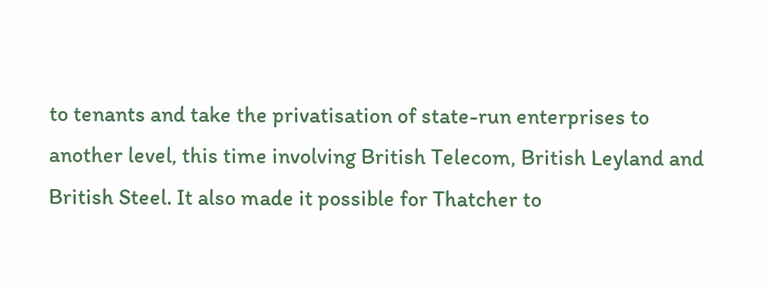to tenants and take the privatisation of state-run enterprises to another level, this time involving British Telecom, British Leyland and British Steel. It also made it possible for Thatcher to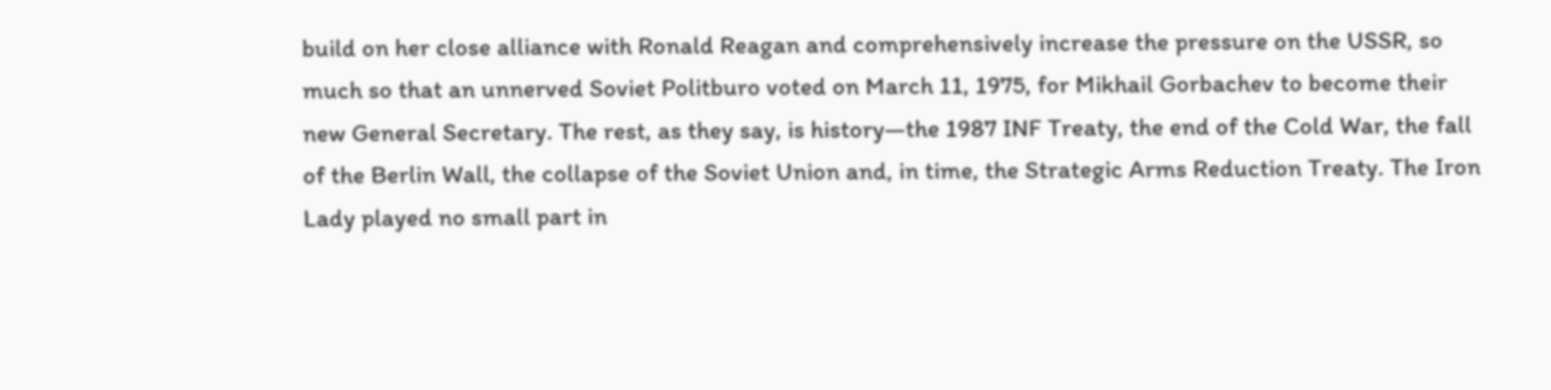build on her close alliance with Ronald Reagan and comprehensively increase the pressure on the USSR, so much so that an unnerved Soviet Politburo voted on March 11, 1975, for Mikhail Gorbachev to become their new General Secretary. The rest, as they say, is history—the 1987 INF Treaty, the end of the Cold War, the fall of the Berlin Wall, the collapse of the Soviet Union and, in time, the Strategic Arms Reduction Treaty. The Iron Lady played no small part in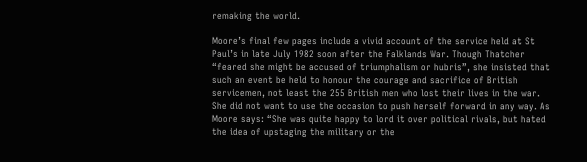remaking the world.

Moore’s final few pages include a vivid account of the service held at St Paul’s in late July 1982 soon after the Falklands War. Though Thatcher “feared she might be accused of triumphalism or hubris”, she insisted that such an event be held to honour the courage and sacrifice of British servicemen, not least the 255 British men who lost their lives in the war. She did not want to use the occasion to push herself forward in any way. As Moore says: “She was quite happy to lord it over political rivals, but hated the idea of upstaging the military or the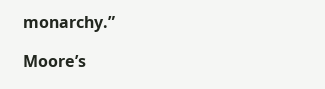monarchy.”

Moore’s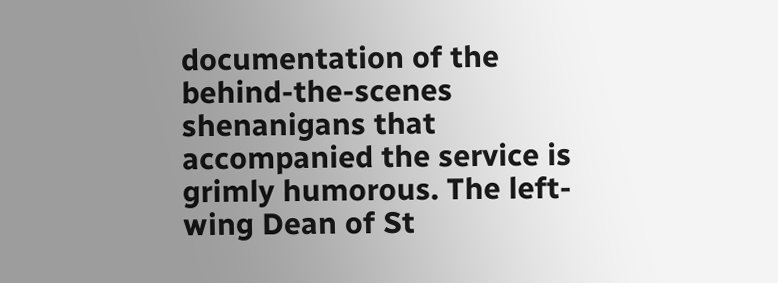documentation of the behind-the-scenes shenanigans that accompanied the service is grimly humorous. The left-wing Dean of St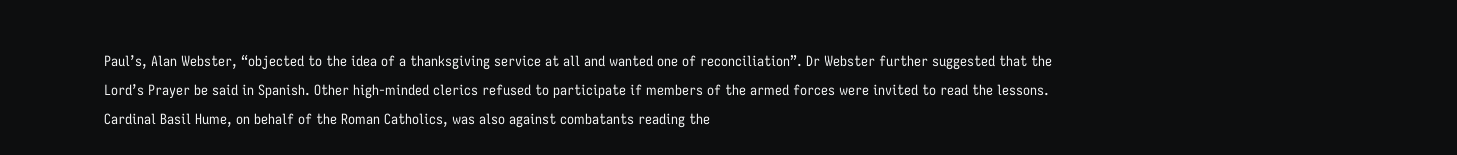Paul’s, Alan Webster, “objected to the idea of a thanksgiving service at all and wanted one of reconciliation”. Dr Webster further suggested that the Lord’s Prayer be said in Spanish. Other high-minded clerics refused to participate if members of the armed forces were invited to read the lessons. Cardinal Basil Hume, on behalf of the Roman Catholics, was also against combatants reading the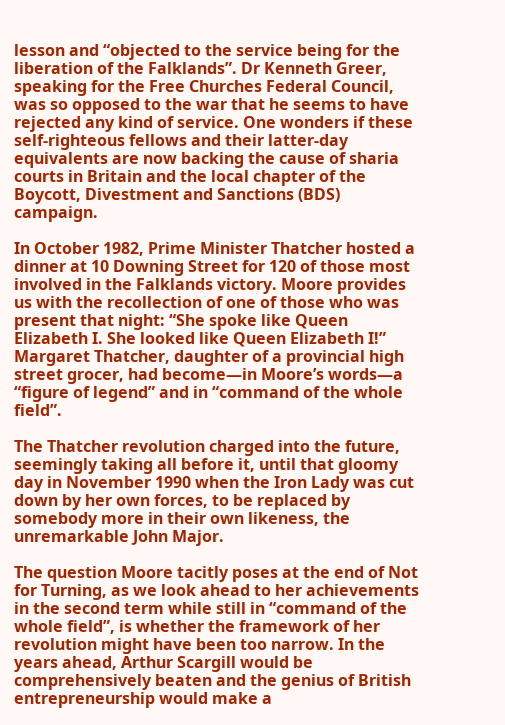lesson and “objected to the service being for the liberation of the Falklands”. Dr Kenneth Greer, speaking for the Free Churches Federal Council, was so opposed to the war that he seems to have rejected any kind of service. One wonders if these self-righteous fellows and their latter-day equivalents are now backing the cause of sharia courts in Britain and the local chapter of the Boycott, Divestment and Sanctions (BDS) campaign.

In October 1982, Prime Minister Thatcher hosted a dinner at 10 Downing Street for 120 of those most involved in the Falklands victory. Moore provides us with the recollection of one of those who was present that night: “She spoke like Queen Elizabeth I. She looked like Queen Elizabeth I!” Margaret Thatcher, daughter of a provincial high street grocer, had become—in Moore’s words—a “figure of legend” and in “command of the whole field”.

The Thatcher revolution charged into the future, seemingly taking all before it, until that gloomy day in November 1990 when the Iron Lady was cut down by her own forces, to be replaced by somebody more in their own likeness, the unremarkable John Major.

The question Moore tacitly poses at the end of Not for Turning, as we look ahead to her achievements in the second term while still in “command of the whole field”, is whether the framework of her revolution might have been too narrow. In the years ahead, Arthur Scargill would be comprehensively beaten and the genius of British entrepreneurship would make a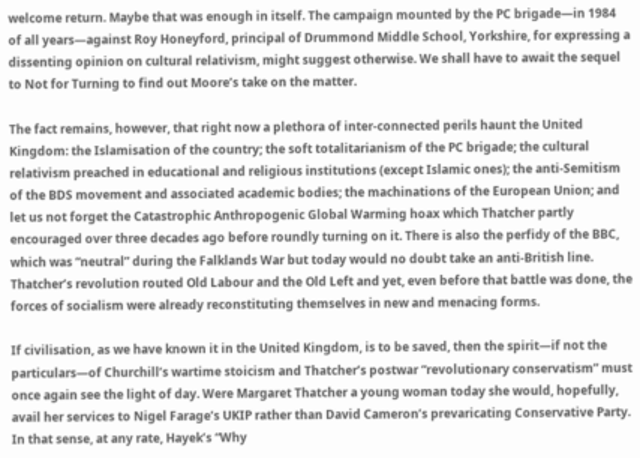welcome return. Maybe that was enough in itself. The campaign mounted by the PC brigade—in 1984 of all years—against Roy Honeyford, principal of Drummond Middle School, Yorkshire, for expressing a dissenting opinion on cultural relativism, might suggest otherwise. We shall have to await the sequel to Not for Turning to find out Moore’s take on the matter.

The fact remains, however, that right now a plethora of inter-connected perils haunt the United Kingdom: the Islamisation of the country; the soft totalitarianism of the PC brigade; the cultural relativism preached in educational and religious institutions (except Islamic ones); the anti-Semitism of the BDS movement and associated academic bodies; the machinations of the European Union; and let us not forget the Catastrophic Anthropogenic Global Warming hoax which Thatcher partly encouraged over three decades ago before roundly turning on it. There is also the perfidy of the BBC, which was “neutral” during the Falklands War but today would no doubt take an anti-British line. Thatcher’s revolution routed Old Labour and the Old Left and yet, even before that battle was done, the forces of socialism were already reconstituting themselves in new and menacing forms.

If civilisation, as we have known it in the United Kingdom, is to be saved, then the spirit—if not the particulars—of Churchill’s wartime stoicism and Thatcher’s postwar “revolutionary conservatism” must once again see the light of day. Were Margaret Thatcher a young woman today she would, hopefully, avail her services to Nigel Farage’s UKIP rather than David Cameron’s prevaricating Conservative Party. In that sense, at any rate, Hayek’s “Why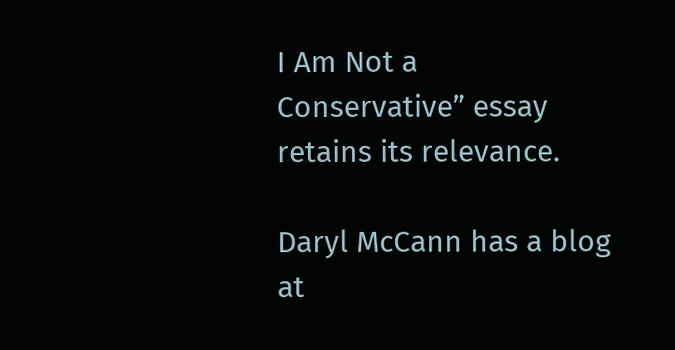I Am Not a Conservative” essay retains its relevance.

Daryl McCann has a blog at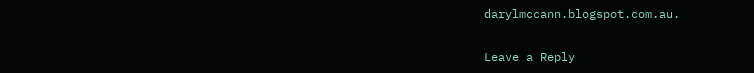darylmccann.blogspot.com.au.

Leave a Reply